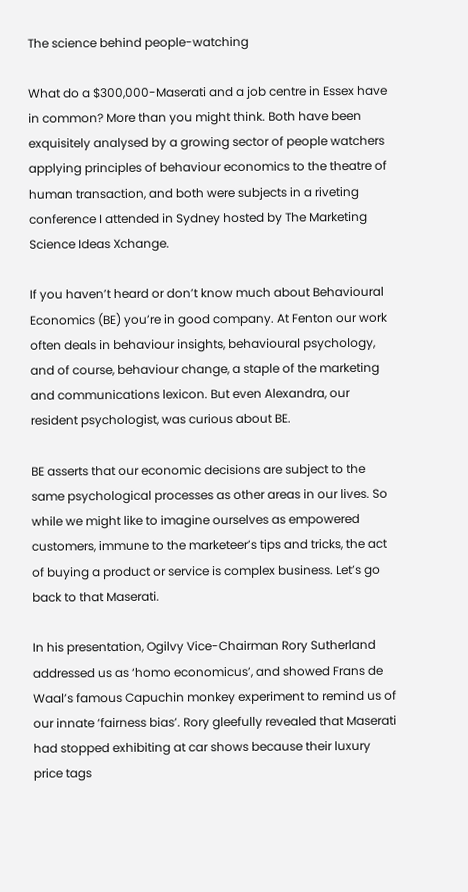The science behind people-watching

What do a $300,000-Maserati and a job centre in Essex have in common? More than you might think. Both have been exquisitely analysed by a growing sector of people watchers applying principles of behaviour economics to the theatre of human transaction, and both were subjects in a riveting conference I attended in Sydney hosted by The Marketing Science Ideas Xchange.

If you haven’t heard or don’t know much about Behavioural Economics (BE) you’re in good company. At Fenton our work often deals in behaviour insights, behavioural psychology, and of course, behaviour change, a staple of the marketing and communications lexicon. But even Alexandra, our resident psychologist, was curious about BE.

BE asserts that our economic decisions are subject to the same psychological processes as other areas in our lives. So while we might like to imagine ourselves as empowered customers, immune to the marketeer’s tips and tricks, the act of buying a product or service is complex business. Let’s go back to that Maserati.

In his presentation, Ogilvy Vice-Chairman Rory Sutherland addressed us as ‘homo economicus’, and showed Frans de Waal’s famous Capuchin monkey experiment to remind us of our innate ‘fairness bias’. Rory gleefully revealed that Maserati had stopped exhibiting at car shows because their luxury price tags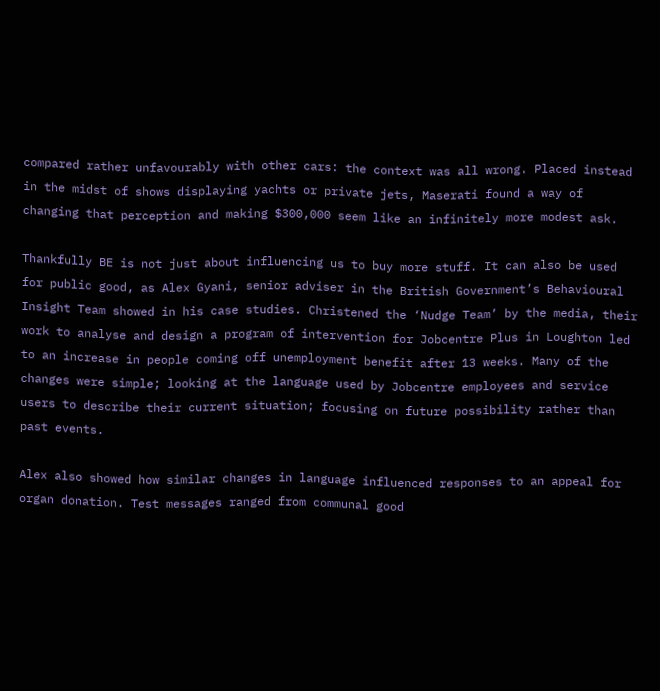compared rather unfavourably with other cars: the context was all wrong. Placed instead in the midst of shows displaying yachts or private jets, Maserati found a way of changing that perception and making $300,000 seem like an infinitely more modest ask.

Thankfully BE is not just about influencing us to buy more stuff. It can also be used for public good, as Alex Gyani, senior adviser in the British Government’s Behavioural Insight Team showed in his case studies. Christened the ‘Nudge Team’ by the media, their work to analyse and design a program of intervention for Jobcentre Plus in Loughton led to an increase in people coming off unemployment benefit after 13 weeks. Many of the changes were simple; looking at the language used by Jobcentre employees and service users to describe their current situation; focusing on future possibility rather than past events.

Alex also showed how similar changes in language influenced responses to an appeal for organ donation. Test messages ranged from communal good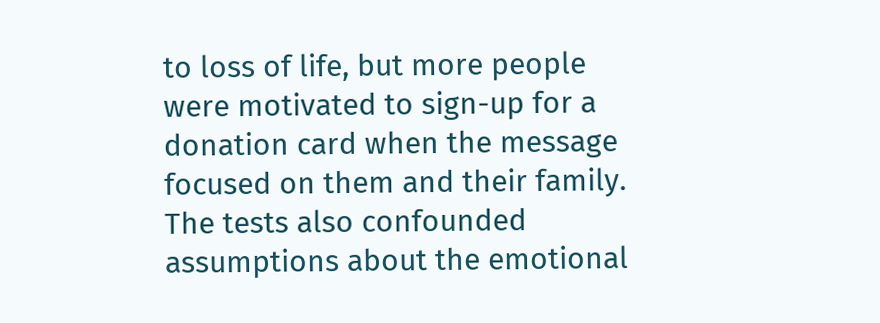to loss of life, but more people were motivated to sign-up for a donation card when the message focused on them and their family. The tests also confounded assumptions about the emotional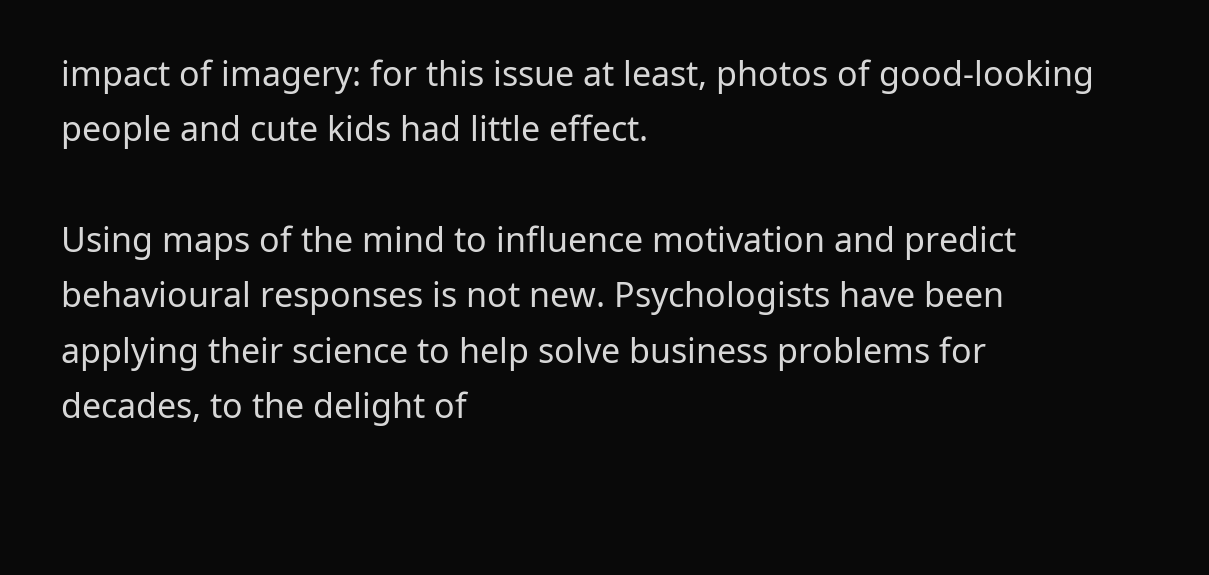impact of imagery: for this issue at least, photos of good-looking people and cute kids had little effect.

Using maps of the mind to influence motivation and predict behavioural responses is not new. Psychologists have been applying their science to help solve business problems for decades, to the delight of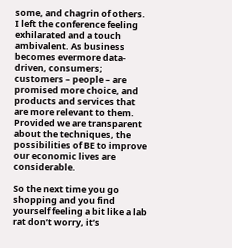some, and chagrin of others. I left the conference feeling exhilarated and a touch ambivalent. As business becomes evermore data-driven, consumers; customers – people – are promised more choice, and products and services that are more relevant to them. Provided we are transparent about the techniques, the possibilities of BE to improve our economic lives are considerable.

So the next time you go shopping and you find yourself feeling a bit like a lab rat don’t worry, it’s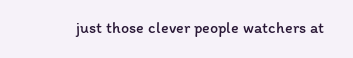just those clever people watchers at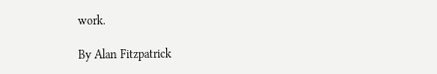work.

By Alan Fitzpatrick